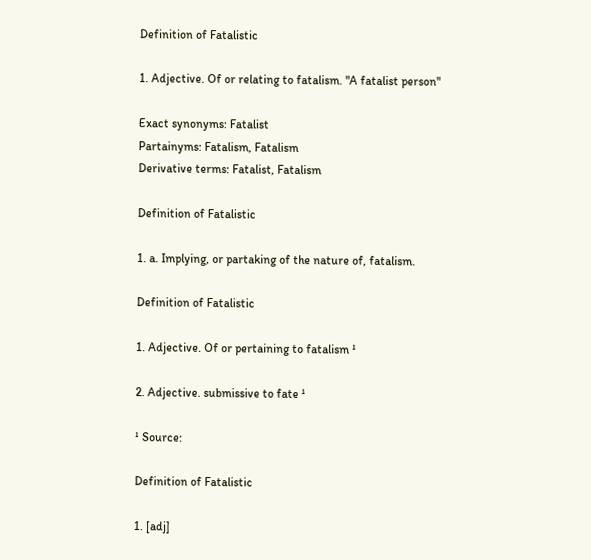Definition of Fatalistic

1. Adjective. Of or relating to fatalism. "A fatalist person"

Exact synonyms: Fatalist
Partainyms: Fatalism, Fatalism
Derivative terms: Fatalist, Fatalism

Definition of Fatalistic

1. a. Implying, or partaking of the nature of, fatalism.

Definition of Fatalistic

1. Adjective. Of or pertaining to fatalism ¹

2. Adjective. submissive to fate ¹

¹ Source:

Definition of Fatalistic

1. [adj]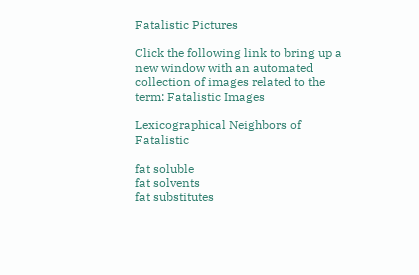Fatalistic Pictures

Click the following link to bring up a new window with an automated collection of images related to the term: Fatalistic Images

Lexicographical Neighbors of Fatalistic

fat soluble
fat solvents
fat substitutes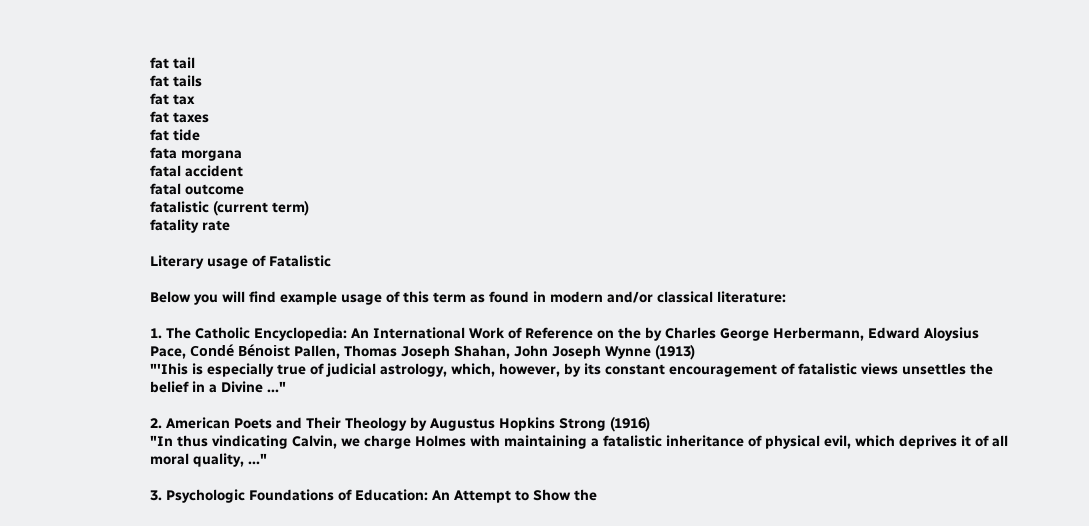fat tail
fat tails
fat tax
fat taxes
fat tide
fata morgana
fatal accident
fatal outcome
fatalistic (current term)
fatality rate

Literary usage of Fatalistic

Below you will find example usage of this term as found in modern and/or classical literature:

1. The Catholic Encyclopedia: An International Work of Reference on the by Charles George Herbermann, Edward Aloysius Pace, Condé Bénoist Pallen, Thomas Joseph Shahan, John Joseph Wynne (1913)
"'Ihis is especially true of judicial astrology, which, however, by its constant encouragement of fatalistic views unsettles the belief in a Divine ..."

2. American Poets and Their Theology by Augustus Hopkins Strong (1916)
"In thus vindicating Calvin, we charge Holmes with maintaining a fatalistic inheritance of physical evil, which deprives it of all moral quality, ..."

3. Psychologic Foundations of Education: An Attempt to Show the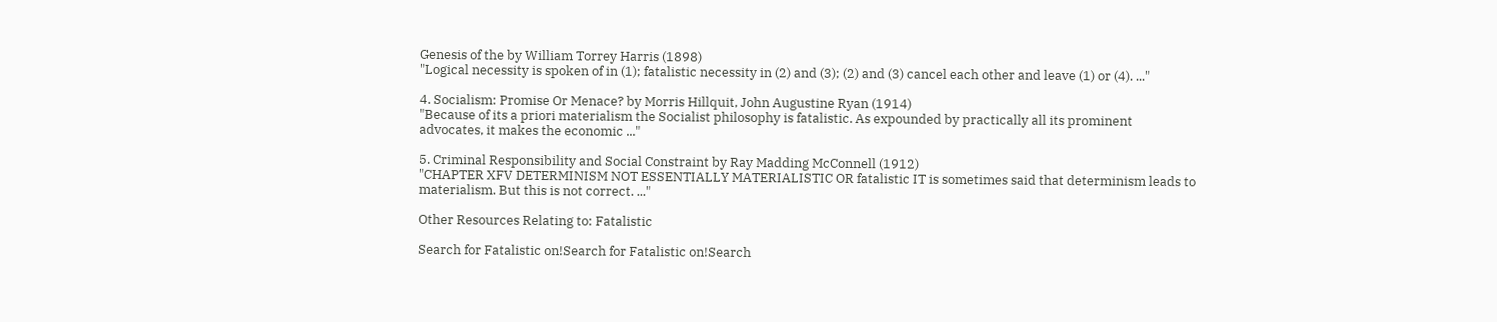Genesis of the by William Torrey Harris (1898)
"Logical necessity is spoken of in (1); fatalistic necessity in (2) and (3); (2) and (3) cancel each other and leave (1) or (4). ..."

4. Socialism: Promise Or Menace? by Morris Hillquit, John Augustine Ryan (1914)
"Because of its a priori materialism the Socialist philosophy is fatalistic. As expounded by practically all its prominent advocates, it makes the economic ..."

5. Criminal Responsibility and Social Constraint by Ray Madding McConnell (1912)
"CHAPTER XFV DETERMINISM NOT ESSENTIALLY MATERIALISTIC OR fatalistic IT is sometimes said that determinism leads to materialism. But this is not correct. ..."

Other Resources Relating to: Fatalistic

Search for Fatalistic on!Search for Fatalistic on!Search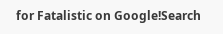for Fatalistic on Google!Search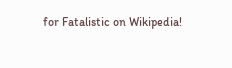for Fatalistic on Wikipedia!